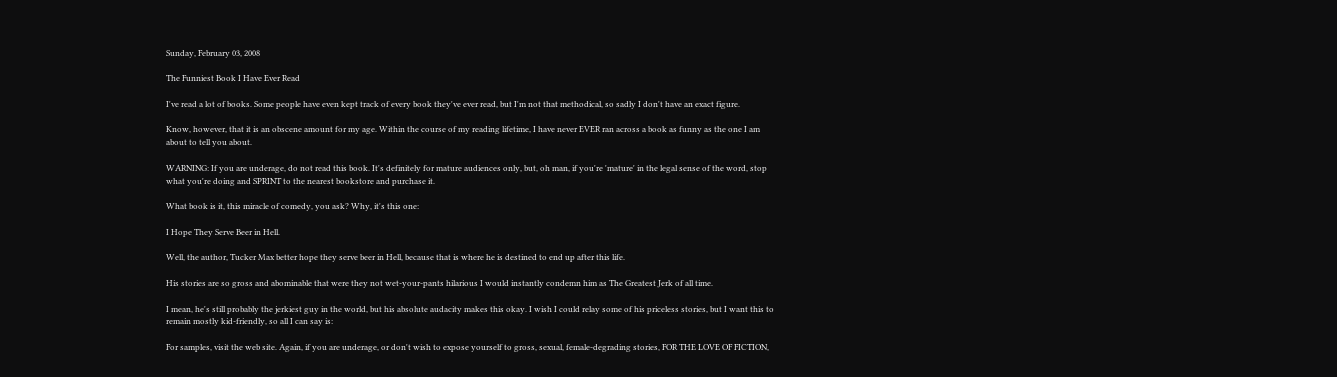Sunday, February 03, 2008

The Funniest Book I Have Ever Read

I've read a lot of books. Some people have even kept track of every book they've ever read, but I'm not that methodical, so sadly I don't have an exact figure.

Know, however, that it is an obscene amount for my age. Within the course of my reading lifetime, I have never EVER ran across a book as funny as the one I am about to tell you about.

WARNING: If you are underage, do not read this book. It's definitely for mature audiences only, but, oh man, if you're 'mature' in the legal sense of the word, stop what you're doing and SPRINT to the nearest bookstore and purchase it.

What book is it, this miracle of comedy, you ask? Why, it's this one:

I Hope They Serve Beer in Hell.

Well, the author, Tucker Max better hope they serve beer in Hell, because that is where he is destined to end up after this life.

His stories are so gross and abominable that were they not wet-your-pants hilarious I would instantly condemn him as The Greatest Jerk of all time.

I mean, he's still probably the jerkiest guy in the world, but his absolute audacity makes this okay. I wish I could relay some of his priceless stories, but I want this to remain mostly kid-friendly, so all I can say is:

For samples, visit the web site. Again, if you are underage, or don't wish to expose yourself to gross, sexual, female-degrading stories, FOR THE LOVE OF FICTION,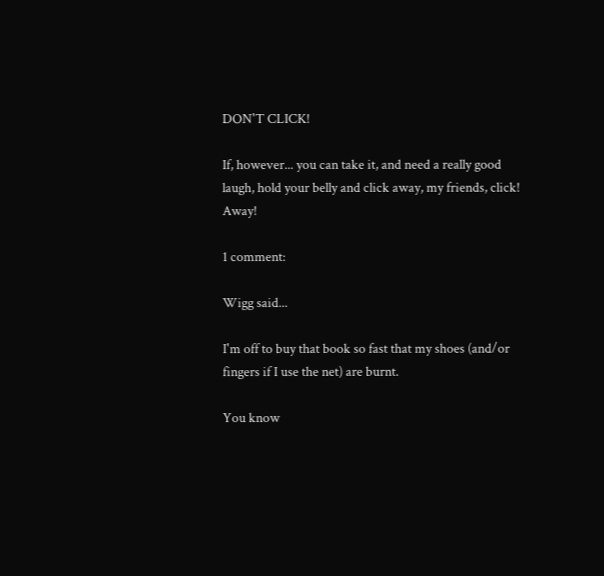DON'T CLICK!

If, however... you can take it, and need a really good laugh, hold your belly and click away, my friends, click! Away!

1 comment:

Wigg said...

I'm off to buy that book so fast that my shoes (and/or fingers if I use the net) are burnt.

You know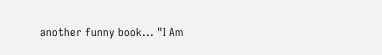another funny book... "I Am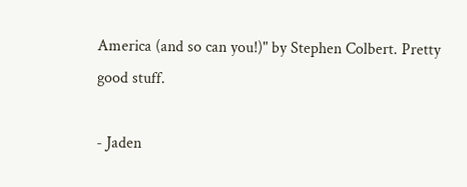America (and so can you!)" by Stephen Colbert. Pretty good stuff.

- Jaden